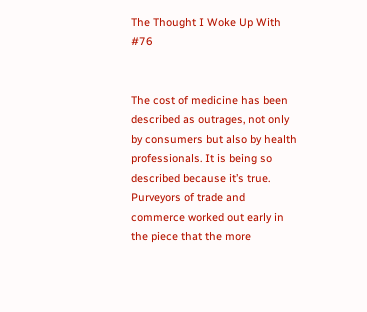The Thought I Woke Up With #76


The cost of medicine has been described as outrages, not only by consumers but also by health professionals. It is being so described because it’s true. Purveyors of trade and commerce worked out early in the piece that the more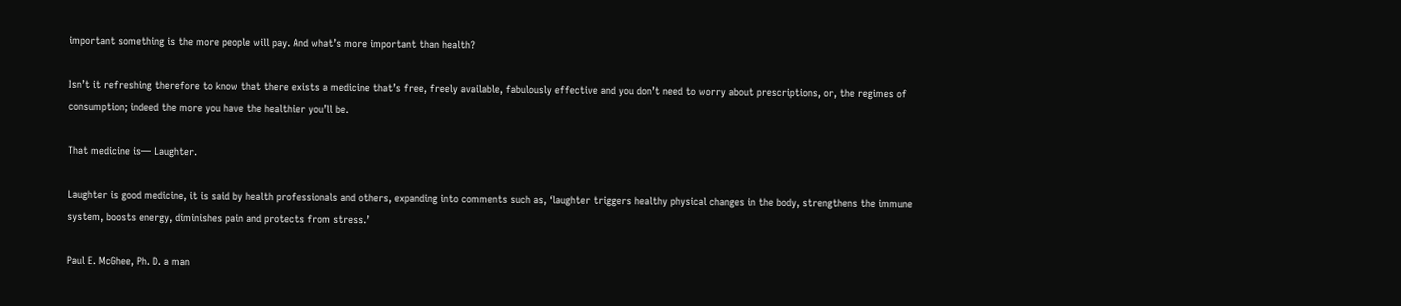important something is the more people will pay. And what’s more important than health?

Isn’t it refreshing therefore to know that there exists a medicine that’s free, freely available, fabulously effective and you don’t need to worry about prescriptions, or, the regimes of consumption; indeed the more you have the healthier you’ll be.

That medicine is— Laughter.

Laughter is good medicine, it is said by health professionals and others, expanding into comments such as, ‘laughter triggers healthy physical changes in the body, strengthens the immune system, boosts energy, diminishes pain and protects from stress.’

Paul E. McGhee, Ph. D. a man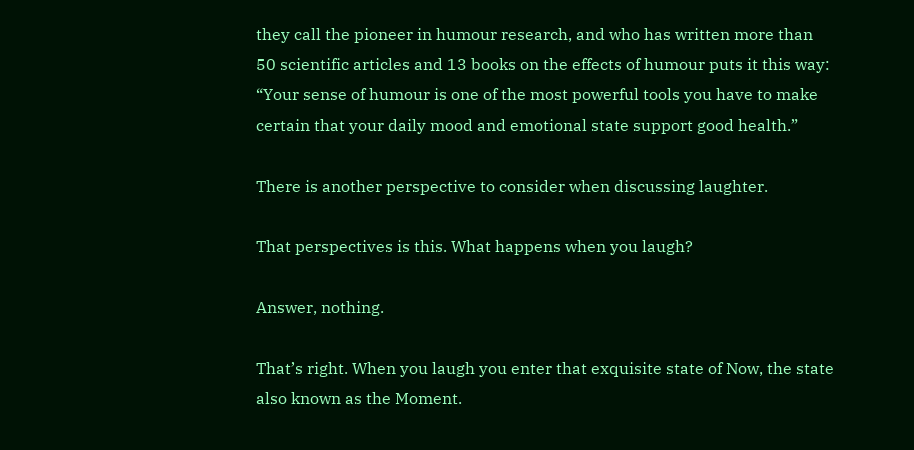they call the pioneer in humour research, and who has written more than 50 scientific articles and 13 books on the effects of humour puts it this way: “Your sense of humour is one of the most powerful tools you have to make certain that your daily mood and emotional state support good health.”

There is another perspective to consider when discussing laughter.

That perspectives is this. What happens when you laugh?

Answer, nothing.

That’s right. When you laugh you enter that exquisite state of Now, the state also known as the Moment.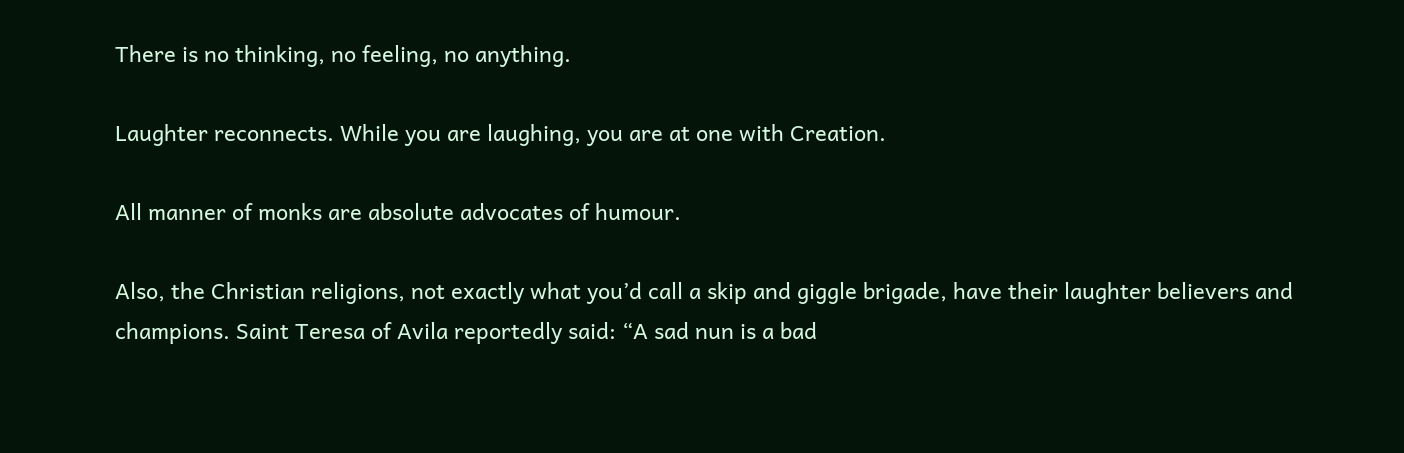There is no thinking, no feeling, no anything.

Laughter reconnects. While you are laughing, you are at one with Creation.

All manner of monks are absolute advocates of humour.

Also, the Christian religions, not exactly what you’d call a skip and giggle brigade, have their laughter believers and champions. Saint Teresa of Avila reportedly said: “A sad nun is a bad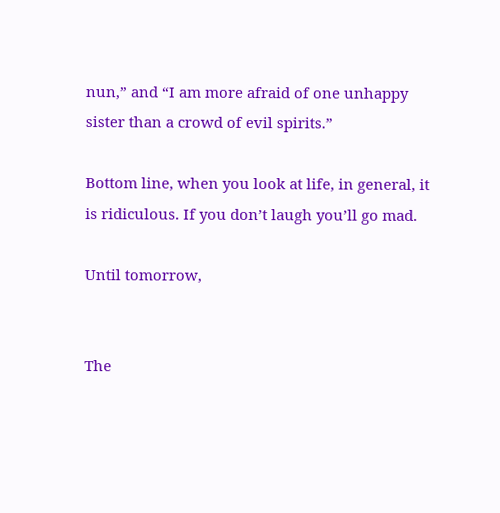nun,” and “I am more afraid of one unhappy sister than a crowd of evil spirits.”

Bottom line, when you look at life, in general, it is ridiculous. If you don’t laugh you’ll go mad.

Until tomorrow,


The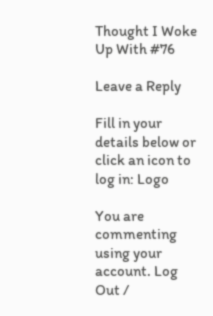Thought I Woke Up With #76

Leave a Reply

Fill in your details below or click an icon to log in: Logo

You are commenting using your account. Log Out /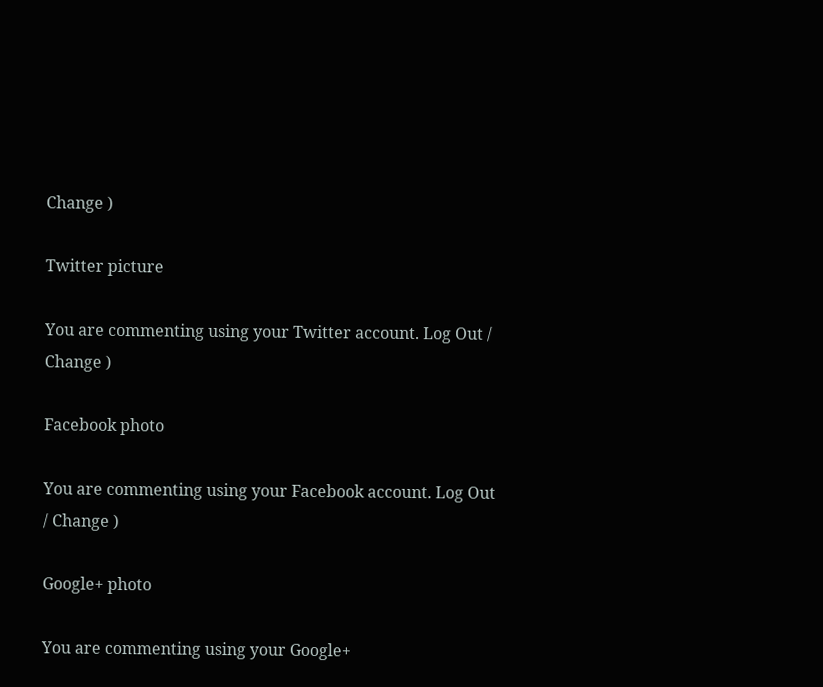Change )

Twitter picture

You are commenting using your Twitter account. Log Out / Change )

Facebook photo

You are commenting using your Facebook account. Log Out / Change )

Google+ photo

You are commenting using your Google+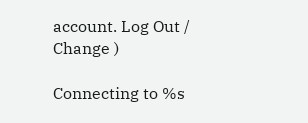account. Log Out / Change )

Connecting to %s